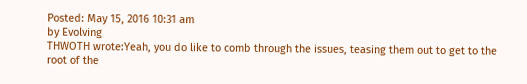Posted: May 15, 2016 10:31 am
by Evolving
THWOTH wrote:Yeah, you do like to comb through the issues, teasing them out to get to the root of the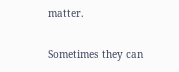matter.

Sometimes they can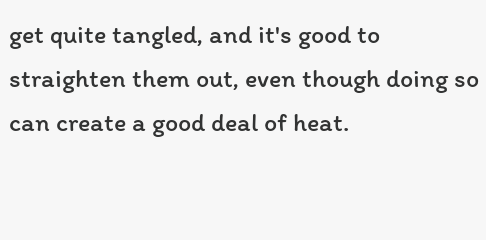get quite tangled, and it's good to straighten them out, even though doing so can create a good deal of heat.